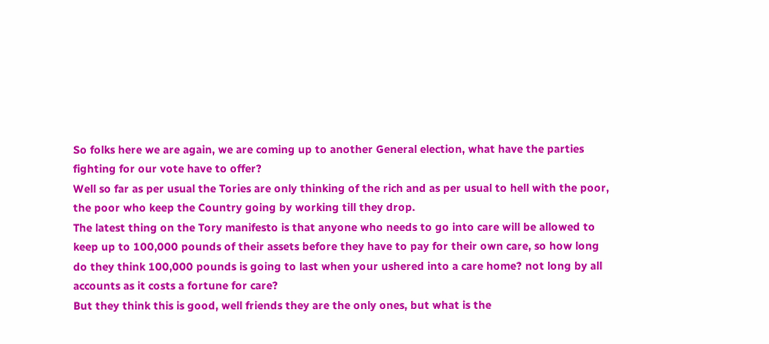So folks here we are again, we are coming up to another General election, what have the parties fighting for our vote have to offer?
Well so far as per usual the Tories are only thinking of the rich and as per usual to hell with the poor, the poor who keep the Country going by working till they drop.
The latest thing on the Tory manifesto is that anyone who needs to go into care will be allowed to keep up to 100,000 pounds of their assets before they have to pay for their own care, so how long do they think 100,000 pounds is going to last when your ushered into a care home? not long by all accounts as it costs a fortune for care?
But they think this is good, well friends they are the only ones, but what is the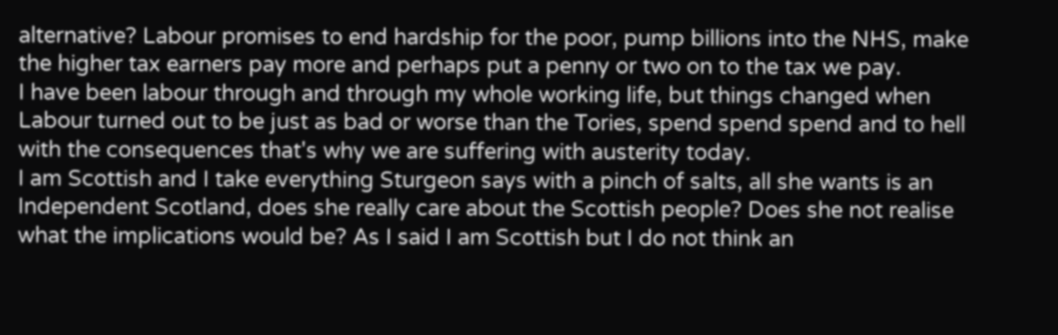alternative? Labour promises to end hardship for the poor, pump billions into the NHS, make the higher tax earners pay more and perhaps put a penny or two on to the tax we pay.
I have been labour through and through my whole working life, but things changed when Labour turned out to be just as bad or worse than the Tories, spend spend spend and to hell with the consequences that's why we are suffering with austerity today.
I am Scottish and I take everything Sturgeon says with a pinch of salts, all she wants is an Independent Scotland, does she really care about the Scottish people? Does she not realise what the implications would be? As I said I am Scottish but I do not think an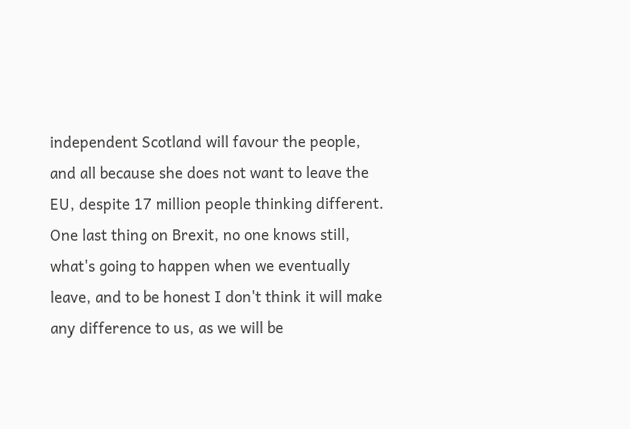independent Scotland will favour the people, and all because she does not want to leave the EU, despite 17 million people thinking different.
One last thing on Brexit, no one knows still, what's going to happen when we eventually leave, and to be honest I don't think it will make any difference to us, as we will be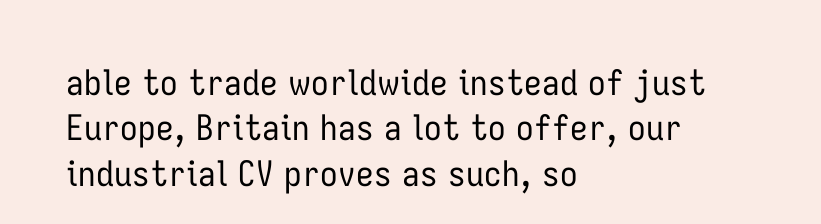able to trade worldwide instead of just Europe, Britain has a lot to offer, our industrial CV proves as such, so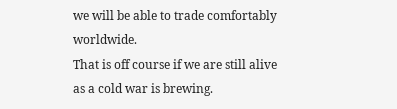we will be able to trade comfortably worldwide.
That is off course if we are still alive as a cold war is brewing.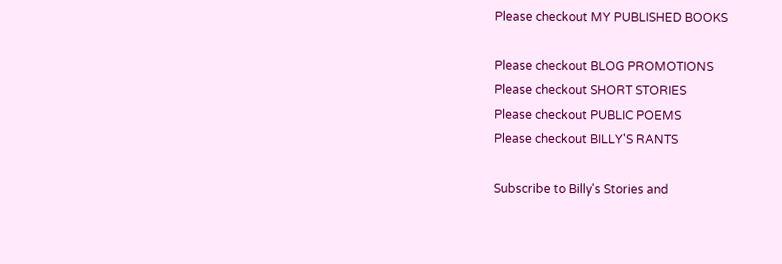Please checkout MY PUBLISHED BOOKS

Please checkout BLOG PROMOTIONS
Please checkout SHORT STORIES
Please checkout PUBLIC POEMS
Please checkout BILLY'S RANTS

Subscribe to Billy's Stories and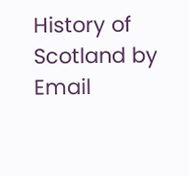History of Scotland by Email